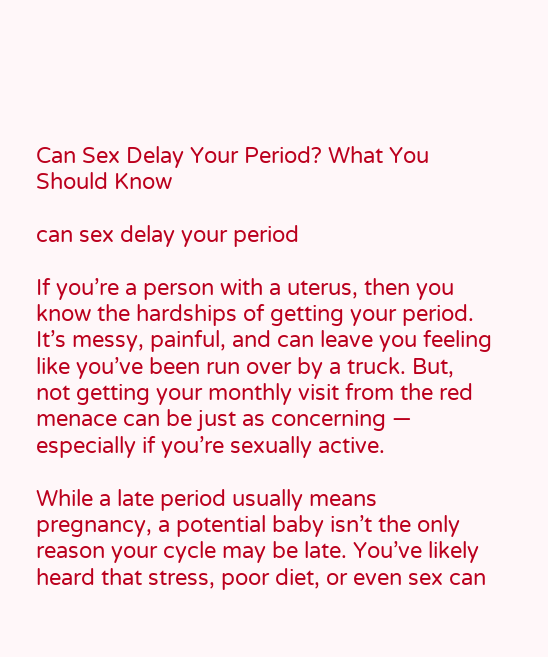Can Sex Delay Your Period? What You Should Know

can sex delay your period

If you’re a person with a uterus, then you know the hardships of getting your period. It’s messy, painful, and can leave you feeling like you’ve been run over by a truck. But, not getting your monthly visit from the red menace can be just as concerning — especially if you’re sexually active.

While a late period usually means pregnancy, a potential baby isn’t the only reason your cycle may be late. You’ve likely heard that stress, poor diet, or even sex can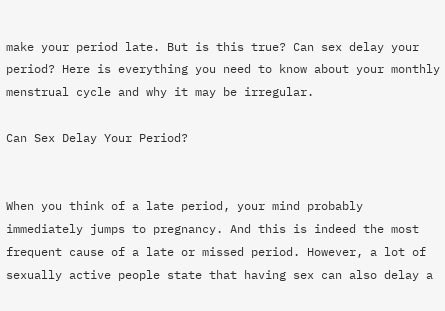make your period late. But is this true? Can sex delay your period? Here is everything you need to know about your monthly menstrual cycle and why it may be irregular.

Can Sex Delay Your Period?


When you think of a late period, your mind probably immediately jumps to pregnancy. And this is indeed the most frequent cause of a late or missed period. However, a lot of sexually active people state that having sex can also delay a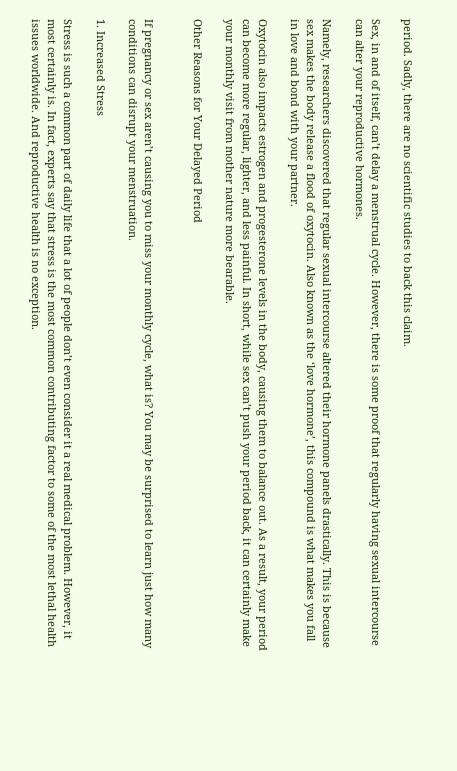period. Sadly, there are no scientific studies to back this claim.

Sex, in and of itself, can’t delay a menstrual cycle. However, there is some proof that regularly having sexual intercourse can alter your reproductive hormones.

Namely, researchers discovered that regular sexual intercourse altered their hormone panels drastically. This is because sex makes the body release a flood of oxytocin. Also known as the ‘love hormone’, this compound is what makes you fall in love and bond with your partner.

Oxytocin also impacts estrogen and progesterone levels in the body, causing them to balance out. As a result, your period can become more regular, lighter, and less painful. In short, while sex can’t push your period back, it can certainly make your monthly visit from mother nature more bearable.

Other Reasons for Your Delayed Period


If pregnancy or sex aren’t causing you to miss your monthly cycle, what is? You may be surprised to learn just how many conditions can disrupt your menstruation.

1. Increased Stress

Stress is such a common part of daily life that a lot of people don’t even consider it a real medical problem. However, it most certainly is. In fact, experts say that stress is the most common contributing factor to some of the most lethal health issues worldwide. And reproductive health is no exception.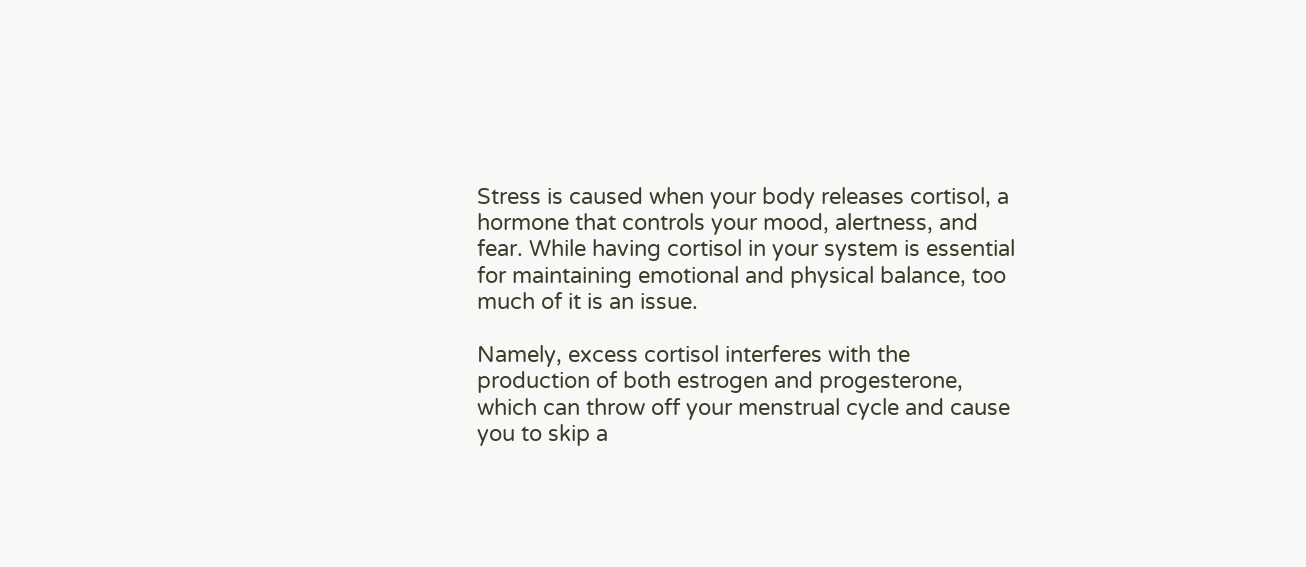Stress is caused when your body releases cortisol, a hormone that controls your mood, alertness, and fear. While having cortisol in your system is essential for maintaining emotional and physical balance, too much of it is an issue.

Namely, excess cortisol interferes with the production of both estrogen and progesterone, which can throw off your menstrual cycle and cause you to skip a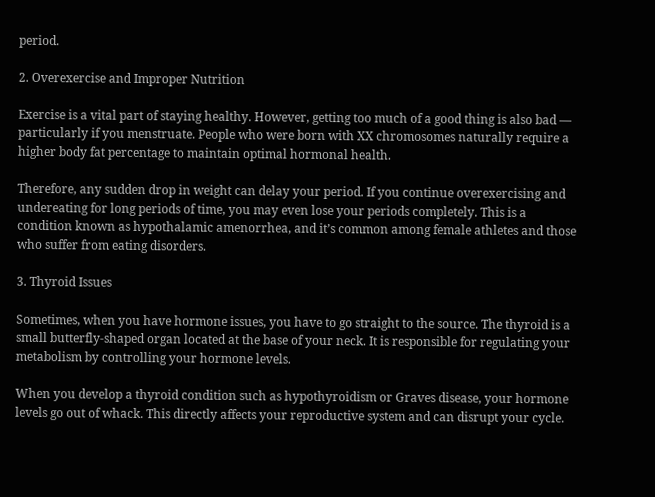period.

2. Overexercise and Improper Nutrition

Exercise is a vital part of staying healthy. However, getting too much of a good thing is also bad — particularly if you menstruate. People who were born with XX chromosomes naturally require a higher body fat percentage to maintain optimal hormonal health.

Therefore, any sudden drop in weight can delay your period. If you continue overexercising and undereating for long periods of time, you may even lose your periods completely. This is a condition known as hypothalamic amenorrhea, and it’s common among female athletes and those who suffer from eating disorders.

3. Thyroid Issues

Sometimes, when you have hormone issues, you have to go straight to the source. The thyroid is a small butterfly-shaped organ located at the base of your neck. It is responsible for regulating your metabolism by controlling your hormone levels.

When you develop a thyroid condition such as hypothyroidism or Graves disease, your hormone levels go out of whack. This directly affects your reproductive system and can disrupt your cycle.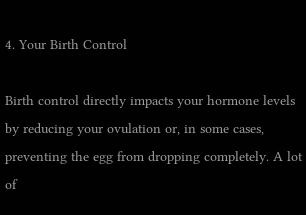4. Your Birth Control

Birth control directly impacts your hormone levels by reducing your ovulation or, in some cases, preventing the egg from dropping completely. A lot of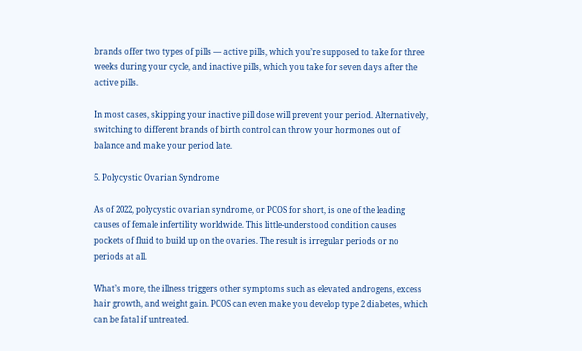brands offer two types of pills — active pills, which you’re supposed to take for three weeks during your cycle, and inactive pills, which you take for seven days after the active pills.

In most cases, skipping your inactive pill dose will prevent your period. Alternatively, switching to different brands of birth control can throw your hormones out of balance and make your period late.

5. Polycystic Ovarian Syndrome

As of 2022, polycystic ovarian syndrome, or PCOS for short, is one of the leading causes of female infertility worldwide. This little-understood condition causes pockets of fluid to build up on the ovaries. The result is irregular periods or no periods at all.

What’s more, the illness triggers other symptoms such as elevated androgens, excess hair growth, and weight gain. PCOS can even make you develop type 2 diabetes, which can be fatal if untreated.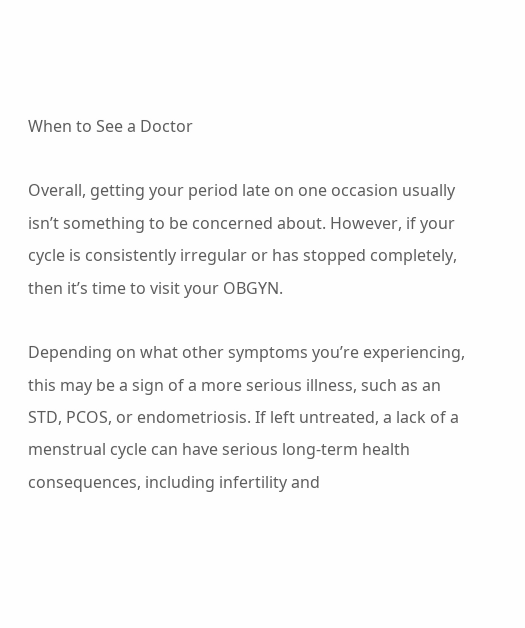When to See a Doctor

Overall, getting your period late on one occasion usually isn’t something to be concerned about. However, if your cycle is consistently irregular or has stopped completely, then it’s time to visit your OBGYN.

Depending on what other symptoms you’re experiencing, this may be a sign of a more serious illness, such as an STD, PCOS, or endometriosis. If left untreated, a lack of a menstrual cycle can have serious long-term health consequences, including infertility and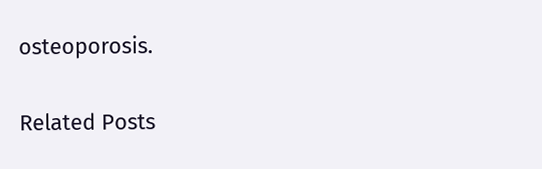osteoporosis.

Related Posts